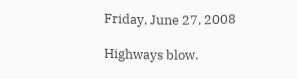Friday, June 27, 2008

Highways blow.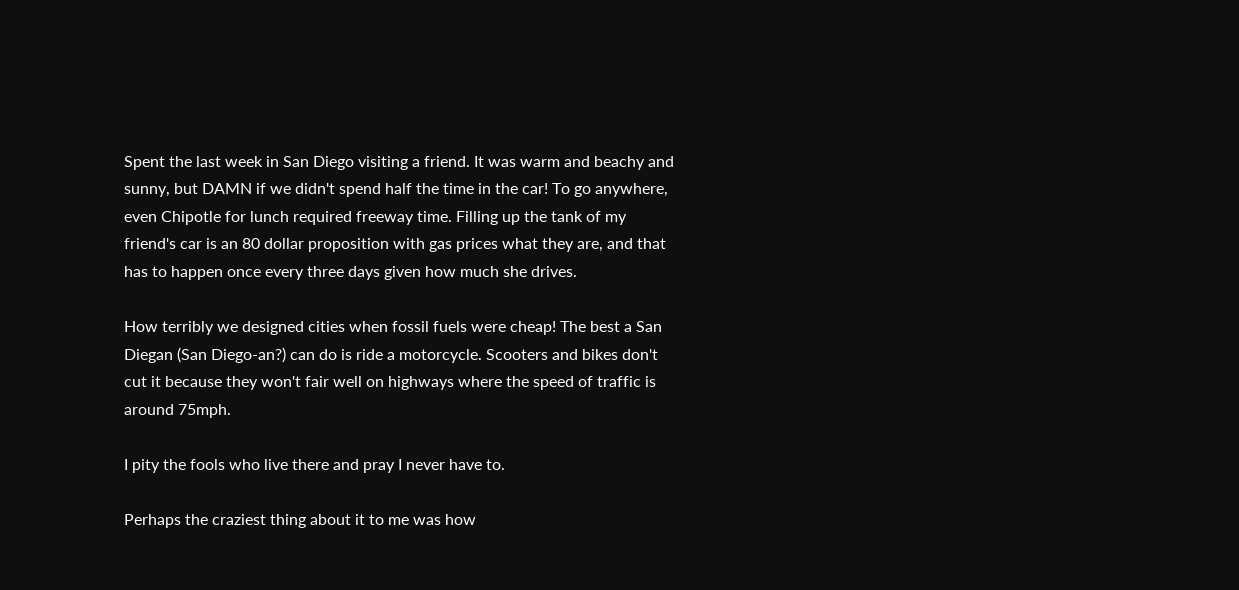Spent the last week in San Diego visiting a friend. It was warm and beachy and sunny, but DAMN if we didn't spend half the time in the car! To go anywhere, even Chipotle for lunch required freeway time. Filling up the tank of my friend's car is an 80 dollar proposition with gas prices what they are, and that has to happen once every three days given how much she drives.

How terribly we designed cities when fossil fuels were cheap! The best a San Diegan (San Diego-an?) can do is ride a motorcycle. Scooters and bikes don't cut it because they won't fair well on highways where the speed of traffic is around 75mph.

I pity the fools who live there and pray I never have to.

Perhaps the craziest thing about it to me was how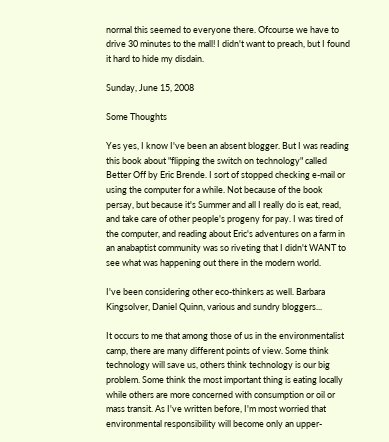normal this seemed to everyone there. Ofcourse we have to drive 30 minutes to the mall! I didn't want to preach, but I found it hard to hide my disdain.

Sunday, June 15, 2008

Some Thoughts

Yes yes, I know I've been an absent blogger. But I was reading this book about "flipping the switch on technology" called Better Off by Eric Brende. I sort of stopped checking e-mail or using the computer for a while. Not because of the book persay, but because it's Summer and all I really do is eat, read, and take care of other people's progeny for pay. I was tired of the computer, and reading about Eric's adventures on a farm in an anabaptist community was so riveting that I didn't WANT to see what was happening out there in the modern world.

I've been considering other eco-thinkers as well. Barbara Kingsolver, Daniel Quinn, various and sundry bloggers...

It occurs to me that among those of us in the environmentalist camp, there are many different points of view. Some think technology will save us, others think technology is our big problem. Some think the most important thing is eating locally while others are more concerned with consumption or oil or mass transit. As I've written before, I'm most worried that environmental responsibility will become only an upper-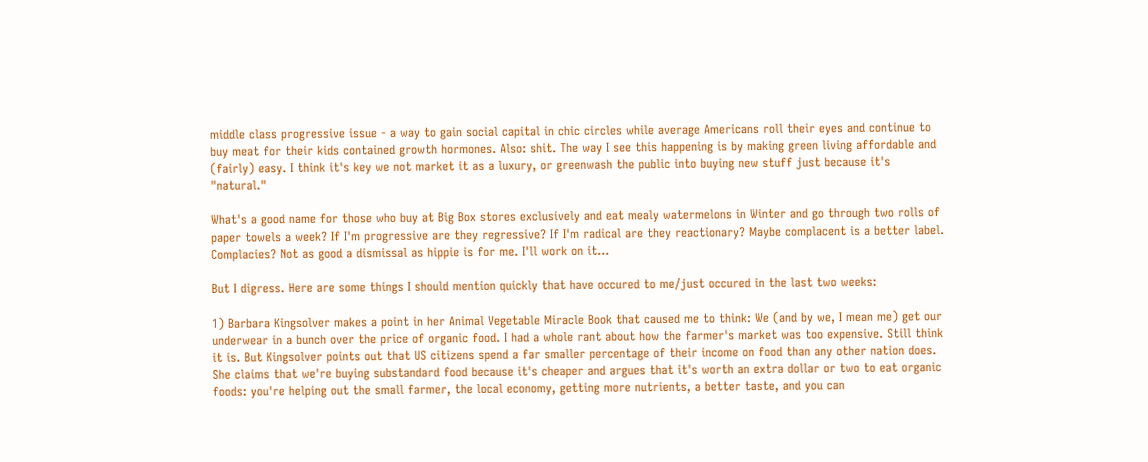middle class progressive issue - a way to gain social capital in chic circles while average Americans roll their eyes and continue to buy meat for their kids contained growth hormones. Also: shit. The way I see this happening is by making green living affordable and (fairly) easy. I think it's key we not market it as a luxury, or greenwash the public into buying new stuff just because it's "natural."

What's a good name for those who buy at Big Box stores exclusively and eat mealy watermelons in Winter and go through two rolls of paper towels a week? If I'm progressive are they regressive? If I'm radical are they reactionary? Maybe complacent is a better label. Complacies? Not as good a dismissal as hippie is for me. I'll work on it...

But I digress. Here are some things I should mention quickly that have occured to me/just occured in the last two weeks:

1) Barbara Kingsolver makes a point in her Animal Vegetable Miracle Book that caused me to think: We (and by we, I mean me) get our underwear in a bunch over the price of organic food. I had a whole rant about how the farmer's market was too expensive. Still think it is. But Kingsolver points out that US citizens spend a far smaller percentage of their income on food than any other nation does. She claims that we're buying substandard food because it's cheaper and argues that it's worth an extra dollar or two to eat organic foods: you're helping out the small farmer, the local economy, getting more nutrients, a better taste, and you can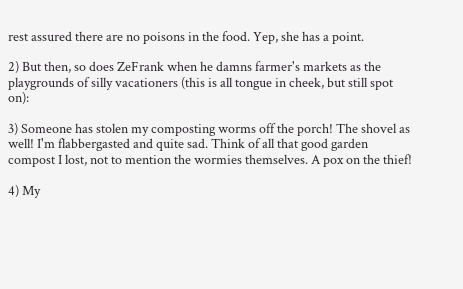rest assured there are no poisons in the food. Yep, she has a point.

2) But then, so does ZeFrank when he damns farmer's markets as the playgrounds of silly vacationers (this is all tongue in cheek, but still spot on):

3) Someone has stolen my composting worms off the porch! The shovel as well! I'm flabbergasted and quite sad. Think of all that good garden compost I lost, not to mention the wormies themselves. A pox on the thief!

4) My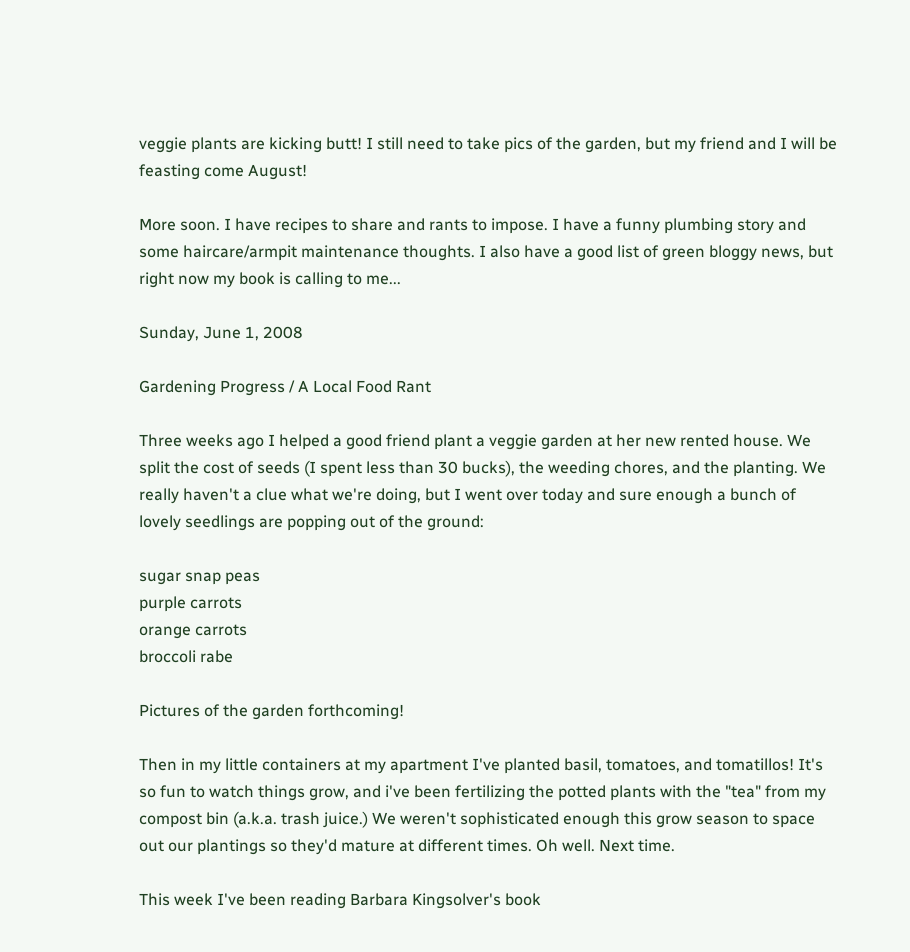veggie plants are kicking butt! I still need to take pics of the garden, but my friend and I will be feasting come August!

More soon. I have recipes to share and rants to impose. I have a funny plumbing story and some haircare/armpit maintenance thoughts. I also have a good list of green bloggy news, but right now my book is calling to me...

Sunday, June 1, 2008

Gardening Progress / A Local Food Rant

Three weeks ago I helped a good friend plant a veggie garden at her new rented house. We split the cost of seeds (I spent less than 30 bucks), the weeding chores, and the planting. We really haven't a clue what we're doing, but I went over today and sure enough a bunch of lovely seedlings are popping out of the ground:

sugar snap peas
purple carrots
orange carrots
broccoli rabe

Pictures of the garden forthcoming!

Then in my little containers at my apartment I've planted basil, tomatoes, and tomatillos! It's so fun to watch things grow, and i've been fertilizing the potted plants with the "tea" from my compost bin (a.k.a. trash juice.) We weren't sophisticated enough this grow season to space out our plantings so they'd mature at different times. Oh well. Next time.

This week I've been reading Barbara Kingsolver's book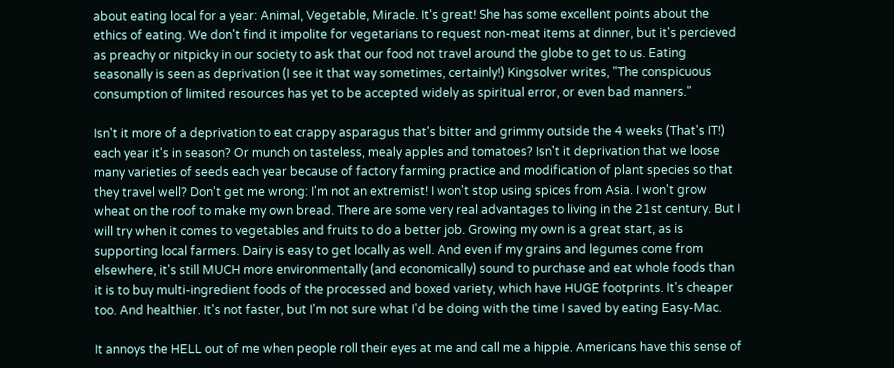about eating local for a year: Animal, Vegetable, Miracle. It's great! She has some excellent points about the ethics of eating. We don't find it impolite for vegetarians to request non-meat items at dinner, but it's percieved as preachy or nitpicky in our society to ask that our food not travel around the globe to get to us. Eating seasonally is seen as deprivation (I see it that way sometimes, certainly!) Kingsolver writes, "The conspicuous consumption of limited resources has yet to be accepted widely as spiritual error, or even bad manners."

Isn't it more of a deprivation to eat crappy asparagus that's bitter and grimmy outside the 4 weeks (That's IT!) each year it's in season? Or munch on tasteless, mealy apples and tomatoes? Isn't it deprivation that we loose many varieties of seeds each year because of factory farming practice and modification of plant species so that they travel well? Don't get me wrong: I'm not an extremist! I won't stop using spices from Asia. I won't grow wheat on the roof to make my own bread. There are some very real advantages to living in the 21st century. But I will try when it comes to vegetables and fruits to do a better job. Growing my own is a great start, as is supporting local farmers. Dairy is easy to get locally as well. And even if my grains and legumes come from elsewhere, it's still MUCH more environmentally (and economically) sound to purchase and eat whole foods than it is to buy multi-ingredient foods of the processed and boxed variety, which have HUGE footprints. It's cheaper too. And healthier. It's not faster, but I'm not sure what I'd be doing with the time I saved by eating Easy-Mac.

It annoys the HELL out of me when people roll their eyes at me and call me a hippie. Americans have this sense of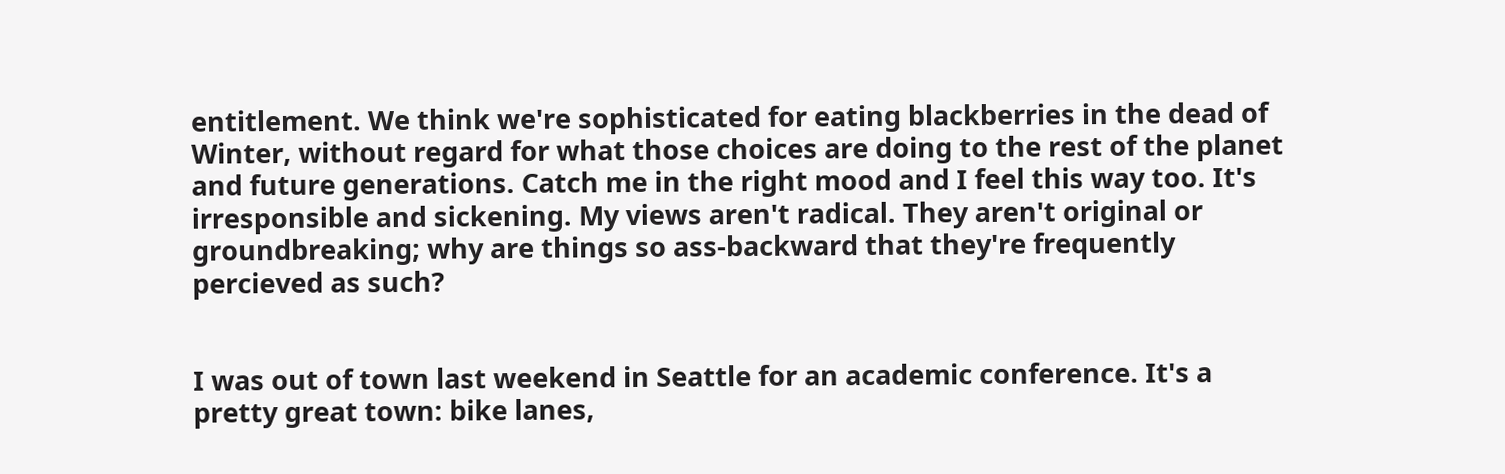entitlement. We think we're sophisticated for eating blackberries in the dead of Winter, without regard for what those choices are doing to the rest of the planet and future generations. Catch me in the right mood and I feel this way too. It's irresponsible and sickening. My views aren't radical. They aren't original or groundbreaking; why are things so ass-backward that they're frequently percieved as such?


I was out of town last weekend in Seattle for an academic conference. It's a pretty great town: bike lanes,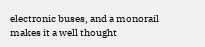electronic buses, and a monorail makes it a well thought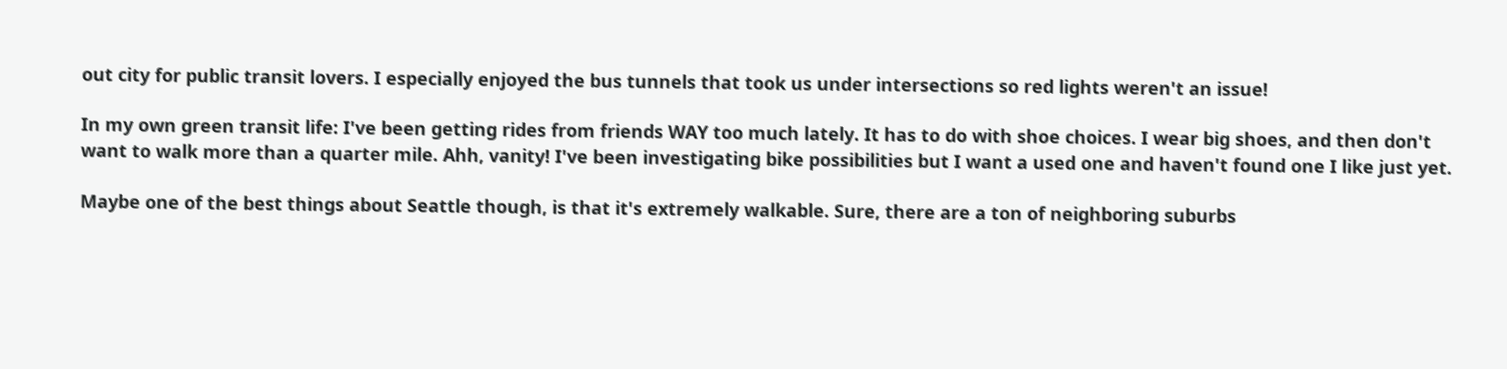out city for public transit lovers. I especially enjoyed the bus tunnels that took us under intersections so red lights weren't an issue!

In my own green transit life: I've been getting rides from friends WAY too much lately. It has to do with shoe choices. I wear big shoes, and then don't want to walk more than a quarter mile. Ahh, vanity! I've been investigating bike possibilities but I want a used one and haven't found one I like just yet.

Maybe one of the best things about Seattle though, is that it's extremely walkable. Sure, there are a ton of neighboring suburbs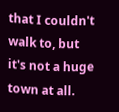that I couldn't walk to, but it's not a huge town at all.